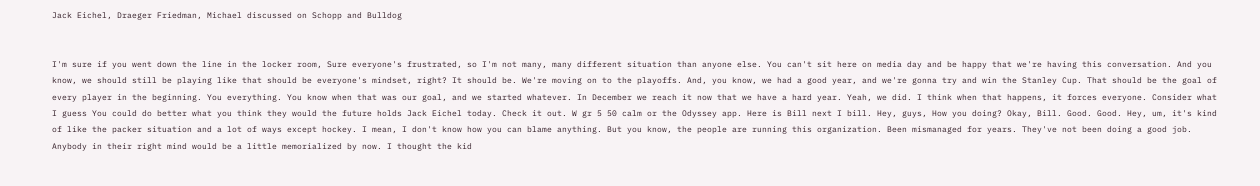Jack Eichel, Draeger Friedman, Michael discussed on Schopp and Bulldog


I'm sure if you went down the line in the locker room, Sure everyone's frustrated, so I'm not many, many different situation than anyone else. You can't sit here on media day and be happy that we're having this conversation. And you know, we should still be playing like that should be everyone's mindset, right? It should be. We're moving on to the playoffs. And, you know, we had a good year, and we're gonna try and win the Stanley Cup. That should be the goal of every player in the beginning. You everything. You know when that was our goal, and we started whatever. In December we reach it now that we have a hard year. Yeah, we did. I think when that happens, it forces everyone. Consider what I guess You could do better what you think they would the future holds Jack Eichel today. Check it out. W gr 5 50 calm or the Odyssey app. Here is Bill next I bill. Hey, guys, How you doing? Okay, Bill. Good. Good. Hey, um, it's kind of like the packer situation and a lot of ways except hockey. I mean, I don't know how you can blame anything. But you know, the people are running this organization. Been mismanaged for years. They've not been doing a good job. Anybody in their right mind would be a little memorialized by now. I thought the kid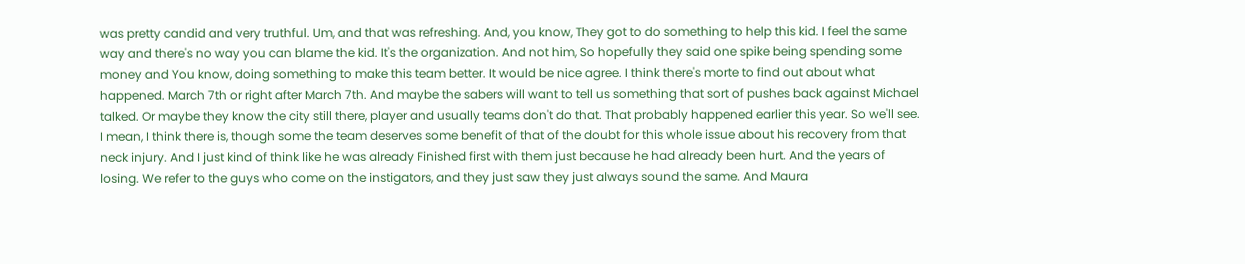was pretty candid and very truthful. Um, and that was refreshing. And, you know, They got to do something to help this kid. I feel the same way and there's no way you can blame the kid. It's the organization. And not him, So hopefully they said one spike being spending some money and You know, doing something to make this team better. It would be nice agree. I think there's morte to find out about what happened. March 7th or right after March 7th. And maybe the sabers will want to tell us something that sort of pushes back against Michael talked. Or maybe they know the city still there, player and usually teams don't do that. That probably happened earlier this year. So we'll see. I mean, I think there is, though some the team deserves some benefit of that of the doubt for this whole issue about his recovery from that neck injury. And I just kind of think like he was already Finished first with them just because he had already been hurt. And the years of losing. We refer to the guys who come on the instigators, and they just saw they just always sound the same. And Maura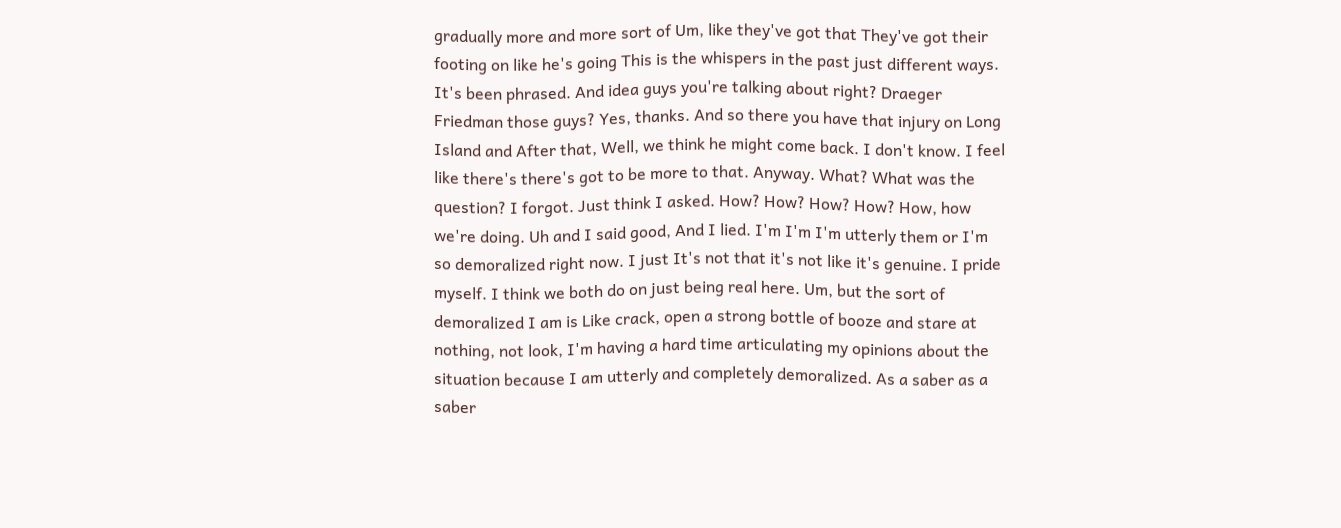gradually more and more sort of Um, like they've got that They've got their footing on like he's going This is the whispers in the past just different ways. It's been phrased. And idea guys you're talking about right? Draeger Friedman those guys? Yes, thanks. And so there you have that injury on Long Island and After that, Well, we think he might come back. I don't know. I feel like there's there's got to be more to that. Anyway. What? What was the question? I forgot. Just think I asked. How? How? How? How? How, how we're doing. Uh and I said good, And I lied. I'm I'm I'm utterly them or I'm so demoralized right now. I just It's not that it's not like it's genuine. I pride myself. I think we both do on just being real here. Um, but the sort of demoralized I am is Like crack, open a strong bottle of booze and stare at nothing, not look, I'm having a hard time articulating my opinions about the situation because I am utterly and completely demoralized. As a saber as a saber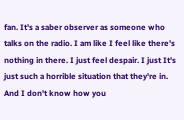fan. It's a saber observer as someone who talks on the radio. I am like I feel like there's nothing in there. I just feel despair. I just It's just such a horrible situation that they're in. And I don't know how you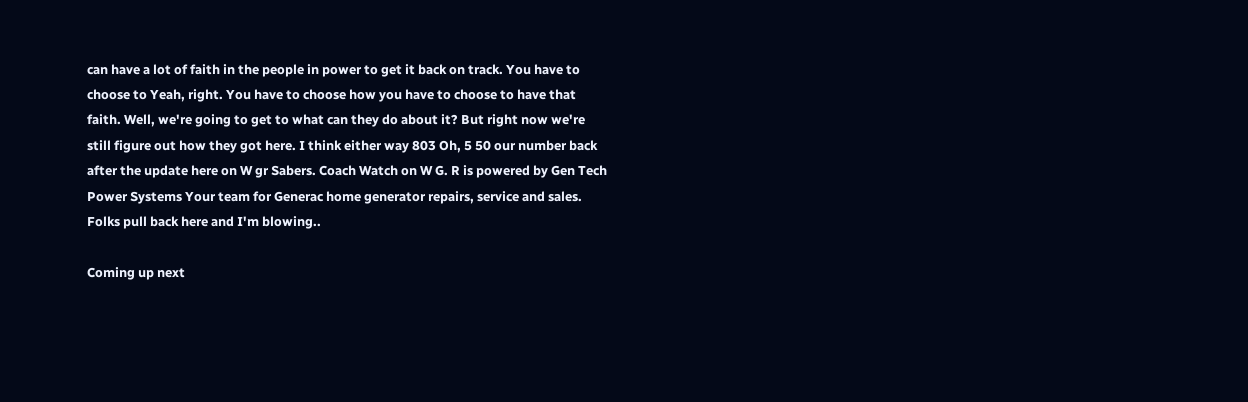can have a lot of faith in the people in power to get it back on track. You have to choose to Yeah, right. You have to choose how you have to choose to have that faith. Well, we're going to get to what can they do about it? But right now we're still figure out how they got here. I think either way 803 Oh, 5 50 our number back after the update here on W gr Sabers. Coach Watch on W G. R is powered by Gen Tech Power Systems Your team for Generac home generator repairs, service and sales. Folks pull back here and I'm blowing..

Coming up next